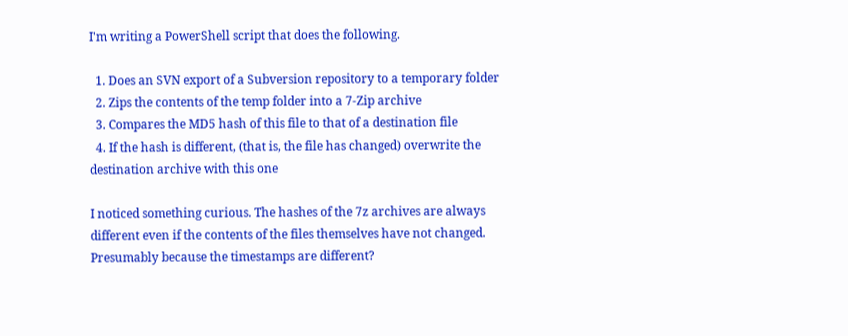I'm writing a PowerShell script that does the following.

  1. Does an SVN export of a Subversion repository to a temporary folder
  2. Zips the contents of the temp folder into a 7-Zip archive
  3. Compares the MD5 hash of this file to that of a destination file
  4. If the hash is different, (that is, the file has changed) overwrite the destination archive with this one

I noticed something curious. The hashes of the 7z archives are always different even if the contents of the files themselves have not changed. Presumably because the timestamps are different?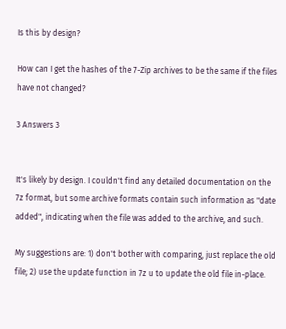Is this by design?

How can I get the hashes of the 7-Zip archives to be the same if the files have not changed?

3 Answers 3


It's likely by design. I couldn't find any detailed documentation on the 7z format, but some archive formats contain such information as "date added", indicating when the file was added to the archive, and such.

My suggestions are: 1) don't bother with comparing, just replace the old file; 2) use the update function in 7z u to update the old file in-place.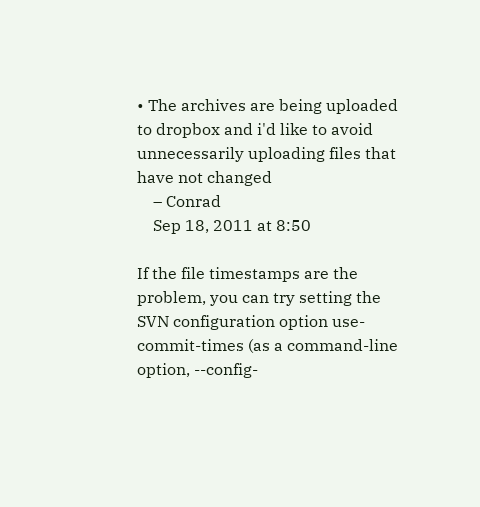• The archives are being uploaded to dropbox and i'd like to avoid unnecessarily uploading files that have not changed
    – Conrad
    Sep 18, 2011 at 8:50

If the file timestamps are the problem, you can try setting the SVN configuration option use-commit-times (as a command-line option, --config-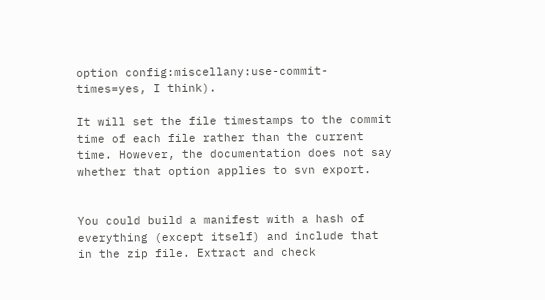option config:miscellany:use-commit-times=yes, I think).

It will set the file timestamps to the commit time of each file rather than the current time. However, the documentation does not say whether that option applies to svn export.


You could build a manifest with a hash of everything (except itself) and include that in the zip file. Extract and check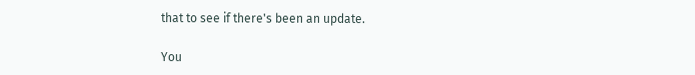that to see if there's been an update.

You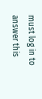must log in to answer this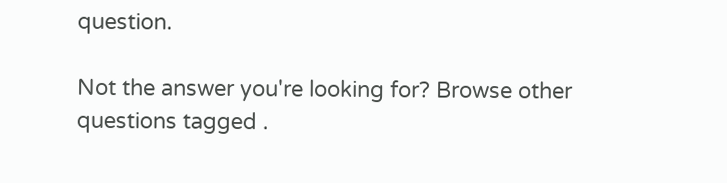question.

Not the answer you're looking for? Browse other questions tagged .